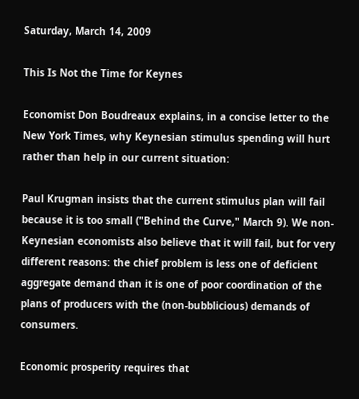Saturday, March 14, 2009

This Is Not the Time for Keynes

Economist Don Boudreaux explains, in a concise letter to the New York Times, why Keynesian stimulus spending will hurt rather than help in our current situation:

Paul Krugman insists that the current stimulus plan will fail because it is too small ("Behind the Curve," March 9). We non-Keynesian economists also believe that it will fail, but for very different reasons: the chief problem is less one of deficient aggregate demand than it is one of poor coordination of the plans of producers with the (non-bubblicious) demands of consumers.

Economic prosperity requires that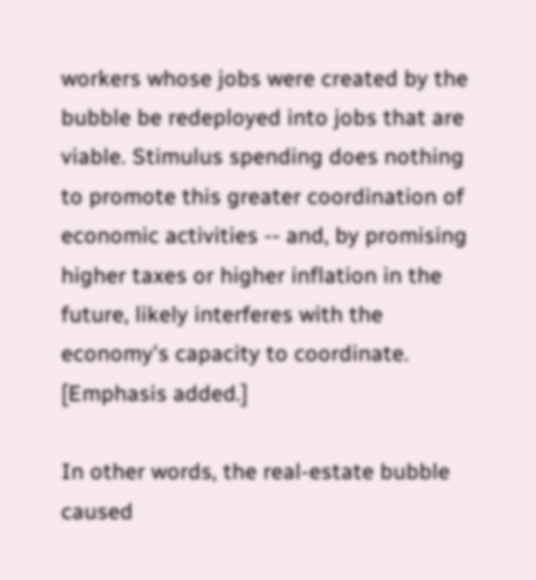workers whose jobs were created by the bubble be redeployed into jobs that are viable. Stimulus spending does nothing to promote this greater coordination of economic activities -- and, by promising higher taxes or higher inflation in the future, likely interferes with the economy's capacity to coordinate. [Emphasis added.]

In other words, the real-estate bubble caused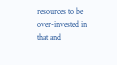resources to be over-invested in that and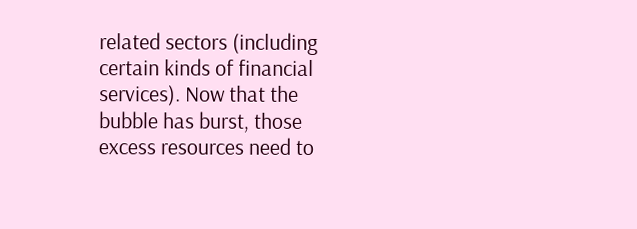related sectors (including certain kinds of financial services). Now that the bubble has burst, those excess resources need to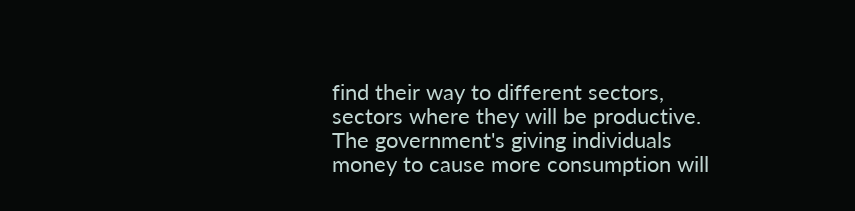find their way to different sectors, sectors where they will be productive. The government's giving individuals money to cause more consumption will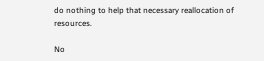do nothing to help that necessary reallocation of resources.

No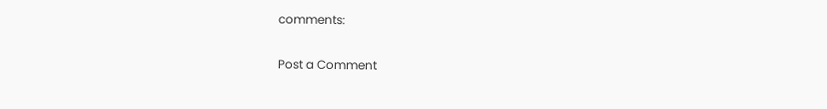comments:

Post a Comment